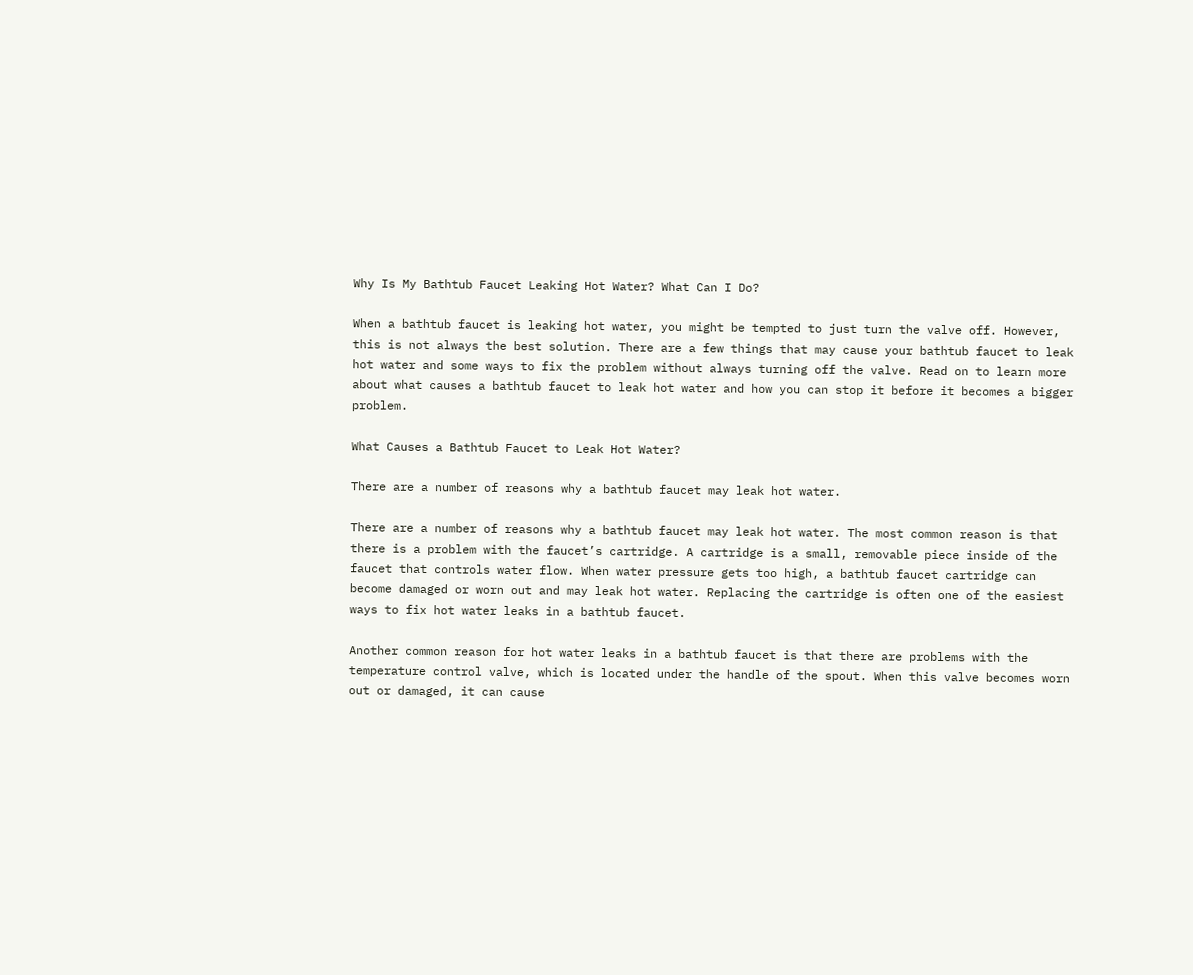Why Is My Bathtub Faucet Leaking Hot Water? What Can I Do?

When a bathtub faucet is leaking hot water, you might be tempted to just turn the valve off. However, this is not always the best solution. There are a few things that may cause your bathtub faucet to leak hot water and some ways to fix the problem without always turning off the valve. Read on to learn more about what causes a bathtub faucet to leak hot water and how you can stop it before it becomes a bigger problem.

What Causes a Bathtub Faucet to Leak Hot Water?

There are a number of reasons why a bathtub faucet may leak hot water.

There are a number of reasons why a bathtub faucet may leak hot water. The most common reason is that there is a problem with the faucet’s cartridge. A cartridge is a small, removable piece inside of the faucet that controls water flow. When water pressure gets too high, a bathtub faucet cartridge can become damaged or worn out and may leak hot water. Replacing the cartridge is often one of the easiest ways to fix hot water leaks in a bathtub faucet.

Another common reason for hot water leaks in a bathtub faucet is that there are problems with the temperature control valve, which is located under the handle of the spout. When this valve becomes worn out or damaged, it can cause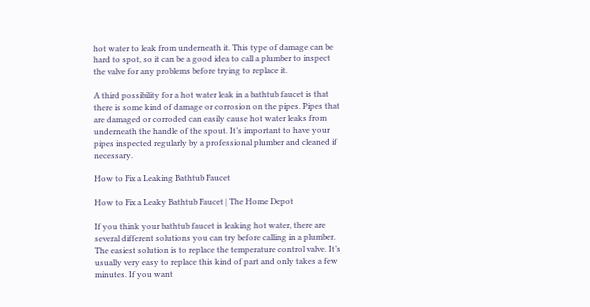hot water to leak from underneath it. This type of damage can be hard to spot, so it can be a good idea to call a plumber to inspect the valve for any problems before trying to replace it.

A third possibility for a hot water leak in a bathtub faucet is that there is some kind of damage or corrosion on the pipes. Pipes that are damaged or corroded can easily cause hot water leaks from underneath the handle of the spout. It’s important to have your pipes inspected regularly by a professional plumber and cleaned if necessary.

How to Fix a Leaking Bathtub Faucet

How to Fix a Leaky Bathtub Faucet | The Home Depot

If you think your bathtub faucet is leaking hot water, there are several different solutions you can try before calling in a plumber. The easiest solution is to replace the temperature control valve. It’s usually very easy to replace this kind of part and only takes a few minutes. If you want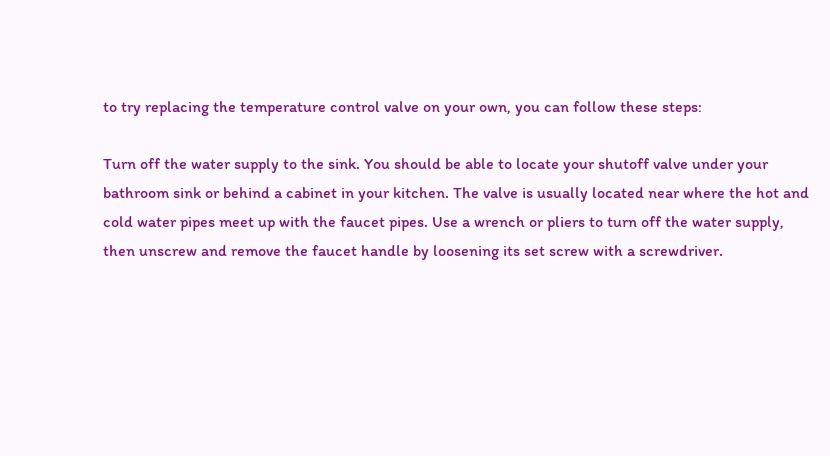to try replacing the temperature control valve on your own, you can follow these steps:

Turn off the water supply to the sink. You should be able to locate your shutoff valve under your bathroom sink or behind a cabinet in your kitchen. The valve is usually located near where the hot and cold water pipes meet up with the faucet pipes. Use a wrench or pliers to turn off the water supply, then unscrew and remove the faucet handle by loosening its set screw with a screwdriver.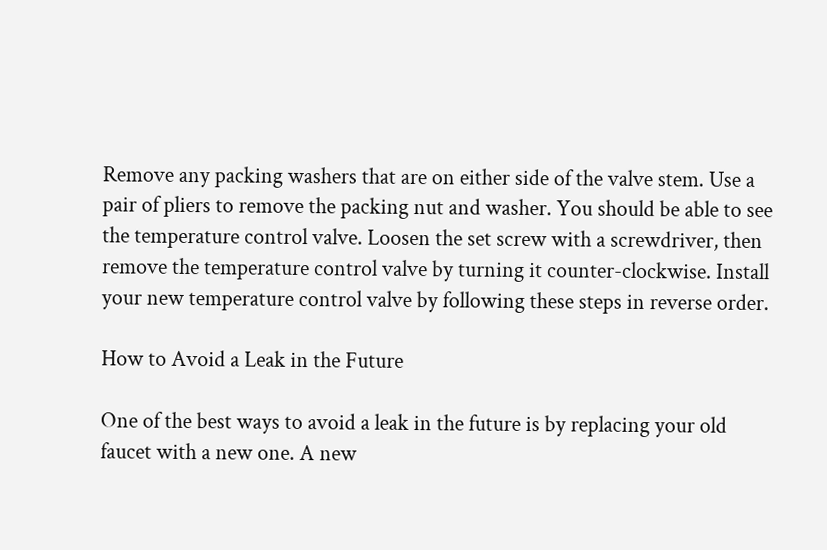Remove any packing washers that are on either side of the valve stem. Use a pair of pliers to remove the packing nut and washer. You should be able to see the temperature control valve. Loosen the set screw with a screwdriver, then remove the temperature control valve by turning it counter-clockwise. Install your new temperature control valve by following these steps in reverse order.

How to Avoid a Leak in the Future

One of the best ways to avoid a leak in the future is by replacing your old faucet with a new one. A new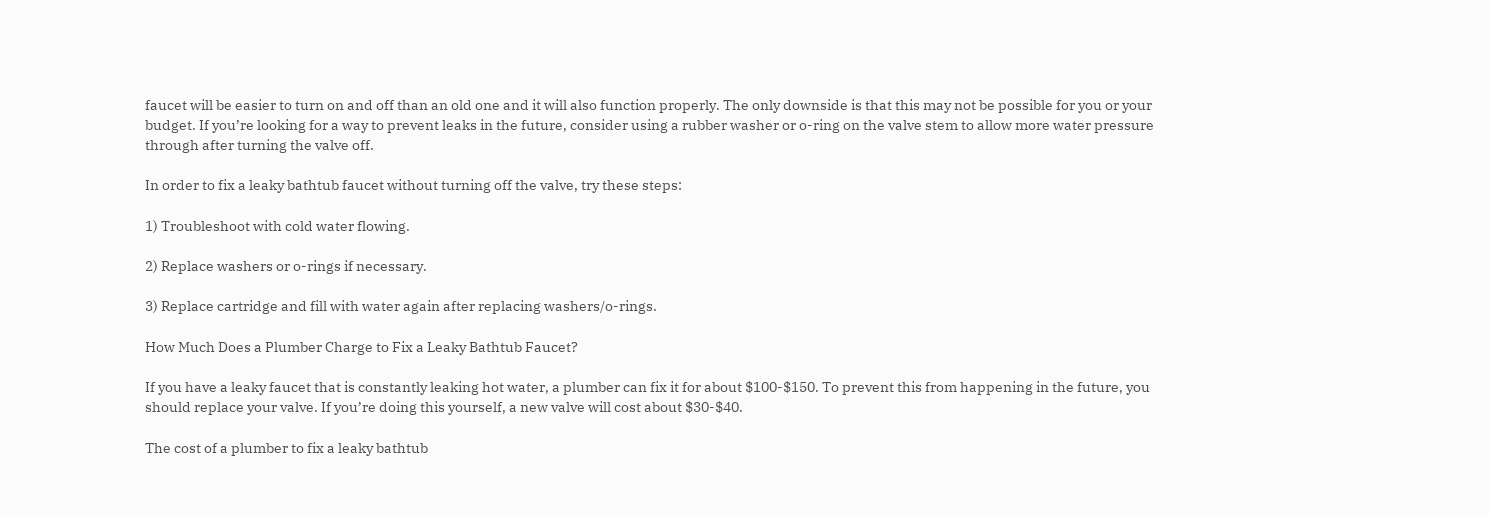faucet will be easier to turn on and off than an old one and it will also function properly. The only downside is that this may not be possible for you or your budget. If you’re looking for a way to prevent leaks in the future, consider using a rubber washer or o-ring on the valve stem to allow more water pressure through after turning the valve off.

In order to fix a leaky bathtub faucet without turning off the valve, try these steps:

1) Troubleshoot with cold water flowing.

2) Replace washers or o-rings if necessary.

3) Replace cartridge and fill with water again after replacing washers/o-rings.

How Much Does a Plumber Charge to Fix a Leaky Bathtub Faucet?

If you have a leaky faucet that is constantly leaking hot water, a plumber can fix it for about $100-$150. To prevent this from happening in the future, you should replace your valve. If you’re doing this yourself, a new valve will cost about $30-$40.

The cost of a plumber to fix a leaky bathtub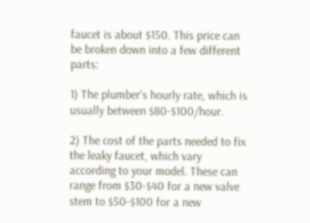faucet is about $150. This price can be broken down into a few different parts:

1) The plumber’s hourly rate, which is usually between $80-$100/hour.

2) The cost of the parts needed to fix the leaky faucet, which vary according to your model. These can range from $30-$40 for a new valve stem to $50-$100 for a new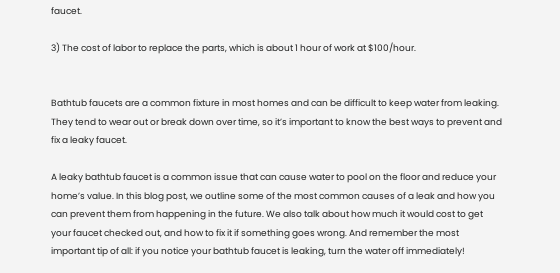faucet.

3) The cost of labor to replace the parts, which is about 1 hour of work at $100/hour.


Bathtub faucets are a common fixture in most homes and can be difficult to keep water from leaking. They tend to wear out or break down over time, so it’s important to know the best ways to prevent and fix a leaky faucet.

A leaky bathtub faucet is a common issue that can cause water to pool on the floor and reduce your home’s value. In this blog post, we outline some of the most common causes of a leak and how you can prevent them from happening in the future. We also talk about how much it would cost to get your faucet checked out, and how to fix it if something goes wrong. And remember the most important tip of all: if you notice your bathtub faucet is leaking, turn the water off immediately!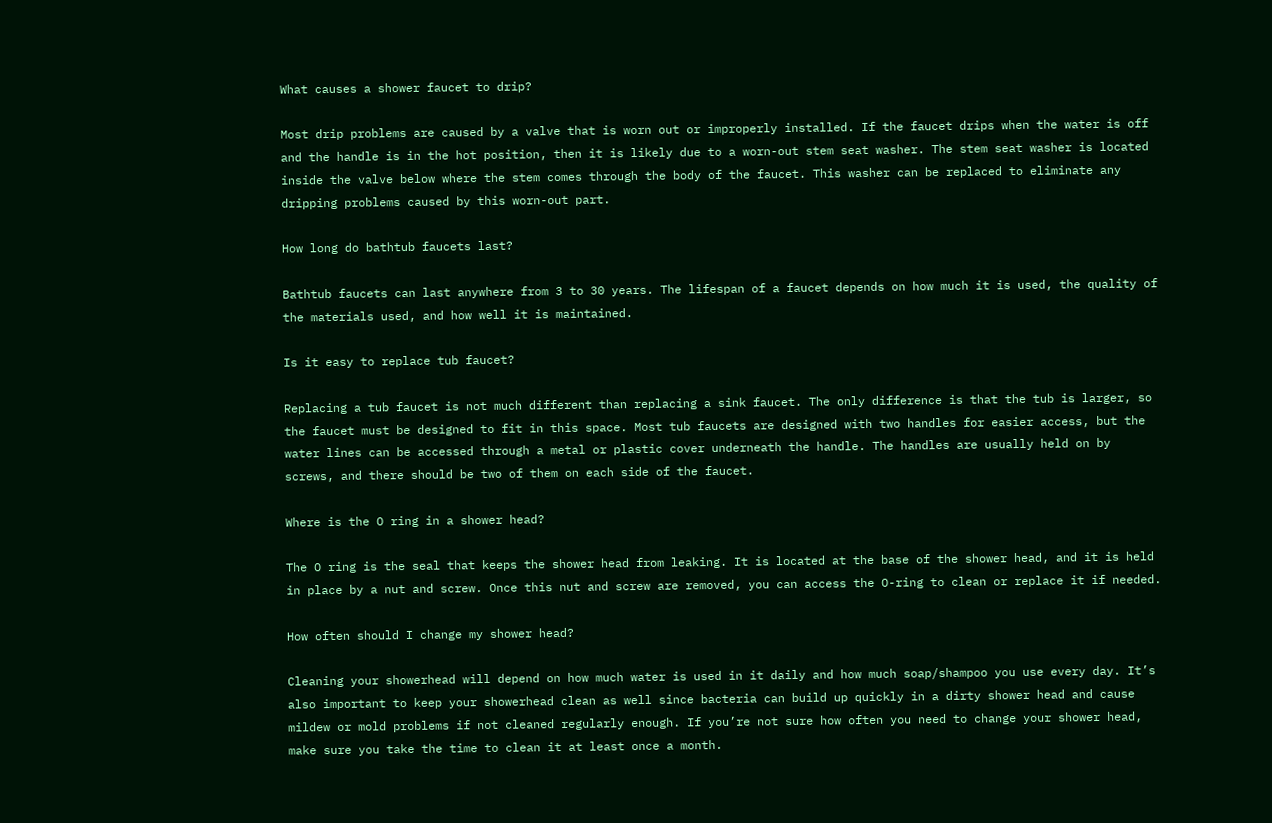What causes a shower faucet to drip?

Most drip problems are caused by a valve that is worn out or improperly installed. If the faucet drips when the water is off and the handle is in the hot position, then it is likely due to a worn-out stem seat washer. The stem seat washer is located inside the valve below where the stem comes through the body of the faucet. This washer can be replaced to eliminate any dripping problems caused by this worn-out part.

How long do bathtub faucets last?

Bathtub faucets can last anywhere from 3 to 30 years. The lifespan of a faucet depends on how much it is used, the quality of the materials used, and how well it is maintained.

Is it easy to replace tub faucet?

Replacing a tub faucet is not much different than replacing a sink faucet. The only difference is that the tub is larger, so the faucet must be designed to fit in this space. Most tub faucets are designed with two handles for easier access, but the water lines can be accessed through a metal or plastic cover underneath the handle. The handles are usually held on by screws, and there should be two of them on each side of the faucet.

Where is the O ring in a shower head?

The O ring is the seal that keeps the shower head from leaking. It is located at the base of the shower head, and it is held in place by a nut and screw. Once this nut and screw are removed, you can access the O-ring to clean or replace it if needed.

How often should I change my shower head?

Cleaning your showerhead will depend on how much water is used in it daily and how much soap/shampoo you use every day. It’s also important to keep your showerhead clean as well since bacteria can build up quickly in a dirty shower head and cause mildew or mold problems if not cleaned regularly enough. If you’re not sure how often you need to change your shower head, make sure you take the time to clean it at least once a month.